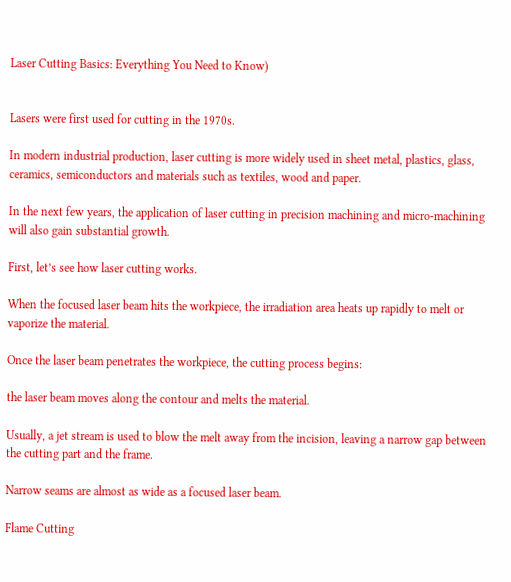Laser Cutting Basics: Everything You Need to Know)


Lasers were first used for cutting in the 1970s.

In modern industrial production, laser cutting is more widely used in sheet metal, plastics, glass, ceramics, semiconductors and materials such as textiles, wood and paper.

In the next few years, the application of laser cutting in precision machining and micro-machining will also gain substantial growth.

First, let’s see how laser cutting works.

When the focused laser beam hits the workpiece, the irradiation area heats up rapidly to melt or vaporize the material.

Once the laser beam penetrates the workpiece, the cutting process begins:

the laser beam moves along the contour and melts the material.

Usually, a jet stream is used to blow the melt away from the incision, leaving a narrow gap between the cutting part and the frame.

Narrow seams are almost as wide as a focused laser beam.

Flame Cutting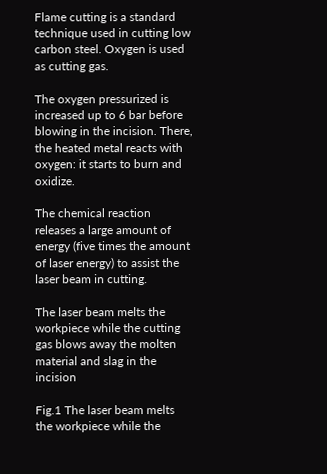Flame cutting is a standard technique used in cutting low carbon steel. Oxygen is used as cutting gas.

The oxygen pressurized is increased up to 6 bar before blowing in the incision. There, the heated metal reacts with oxygen: it starts to burn and oxidize.

The chemical reaction releases a large amount of energy (five times the amount of laser energy) to assist the laser beam in cutting.

The laser beam melts the workpiece while the cutting gas blows away the molten material and slag in the incision

Fig.1 The laser beam melts the workpiece while the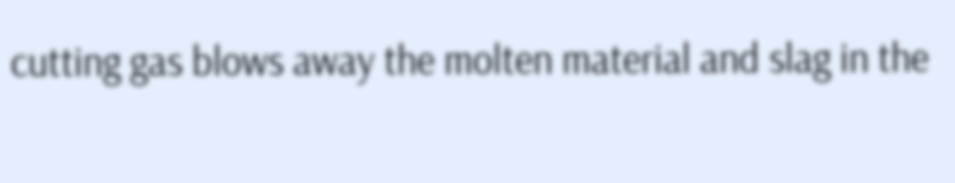cutting gas blows away the molten material and slag in the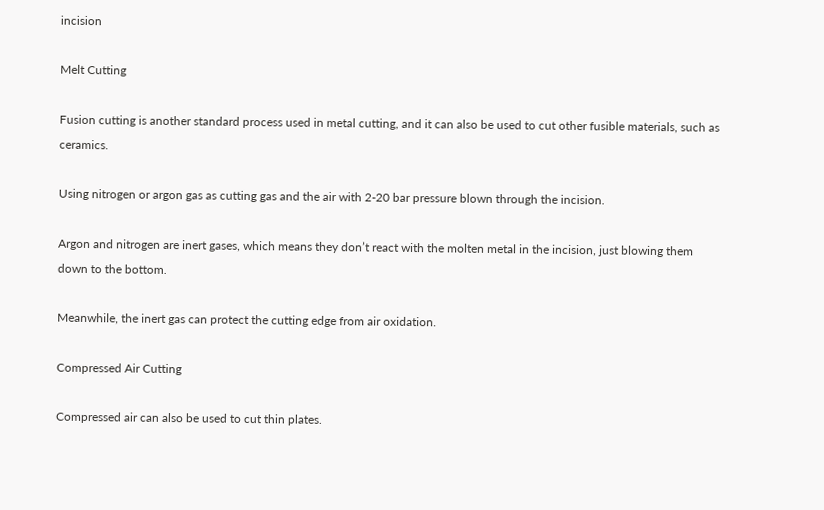incision

Melt Cutting

Fusion cutting is another standard process used in metal cutting, and it can also be used to cut other fusible materials, such as ceramics.

Using nitrogen or argon gas as cutting gas and the air with 2-20 bar pressure blown through the incision.

Argon and nitrogen are inert gases, which means they don’t react with the molten metal in the incision, just blowing them down to the bottom.

Meanwhile, the inert gas can protect the cutting edge from air oxidation.

Compressed Air Cutting

Compressed air can also be used to cut thin plates.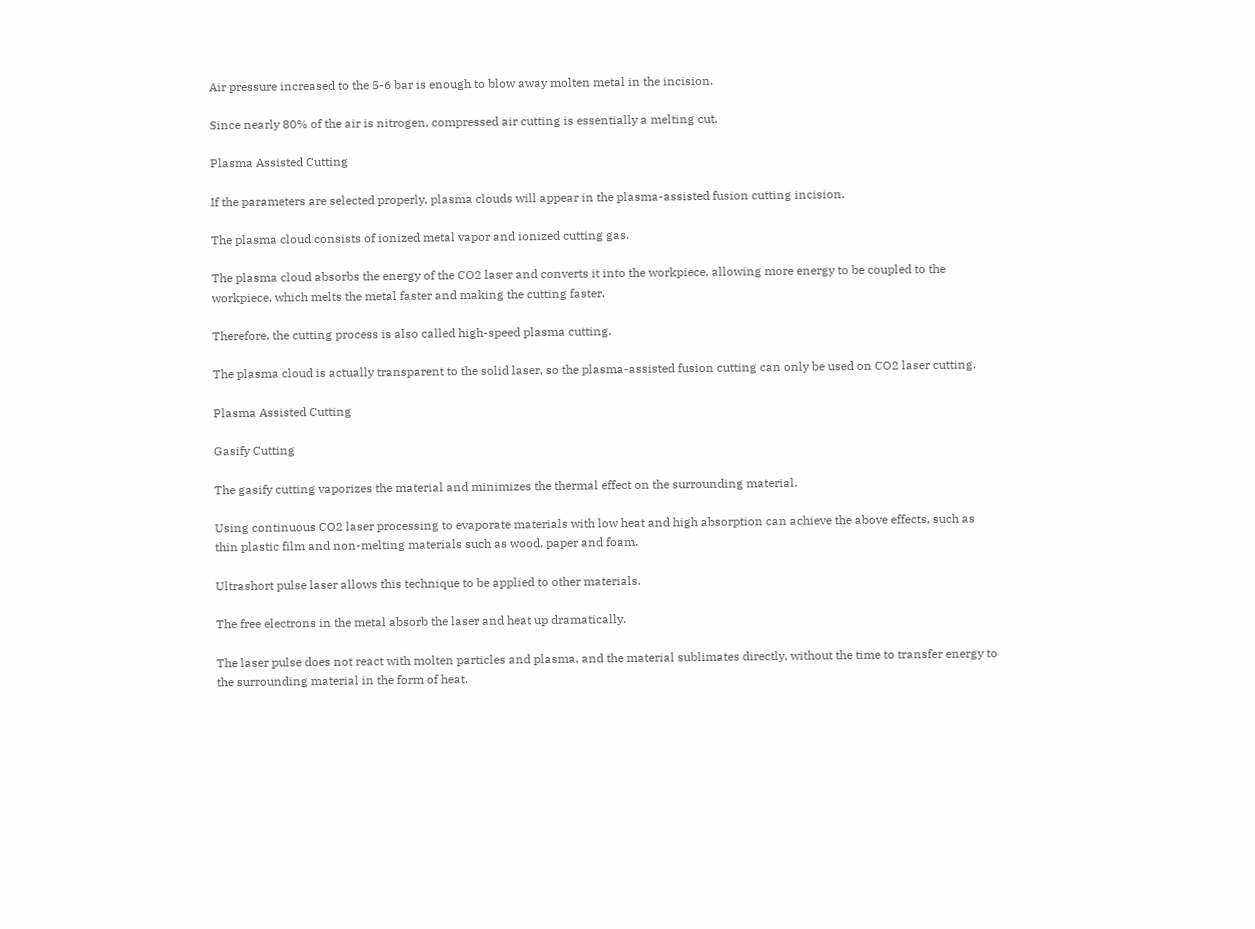Air pressure increased to the 5-6 bar is enough to blow away molten metal in the incision.

Since nearly 80% of the air is nitrogen, compressed air cutting is essentially a melting cut.

Plasma Assisted Cutting

If the parameters are selected properly, plasma clouds will appear in the plasma-assisted fusion cutting incision.

The plasma cloud consists of ionized metal vapor and ionized cutting gas.

The plasma cloud absorbs the energy of the CO2 laser and converts it into the workpiece, allowing more energy to be coupled to the workpiece, which melts the metal faster and making the cutting faster.

Therefore, the cutting process is also called high-speed plasma cutting.

The plasma cloud is actually transparent to the solid laser, so the plasma-assisted fusion cutting can only be used on CO2 laser cutting.

Plasma Assisted Cutting

Gasify Cutting

The gasify cutting vaporizes the material and minimizes the thermal effect on the surrounding material.

Using continuous CO2 laser processing to evaporate materials with low heat and high absorption can achieve the above effects, such as thin plastic film and non-melting materials such as wood, paper and foam.

Ultrashort pulse laser allows this technique to be applied to other materials.

The free electrons in the metal absorb the laser and heat up dramatically.

The laser pulse does not react with molten particles and plasma, and the material sublimates directly, without the time to transfer energy to the surrounding material in the form of heat.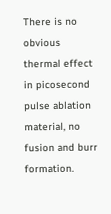There is no obvious thermal effect in picosecond pulse ablation material, no fusion and burr formation.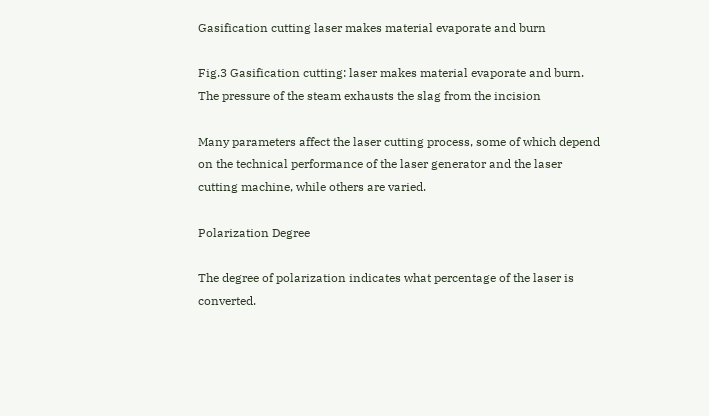Gasification cutting laser makes material evaporate and burn

Fig.3 Gasification cutting: laser makes material evaporate and burn. The pressure of the steam exhausts the slag from the incision

Many parameters affect the laser cutting process, some of which depend on the technical performance of the laser generator and the laser cutting machine, while others are varied.

Polarization Degree

The degree of polarization indicates what percentage of the laser is converted.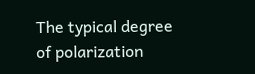The typical degree of polarization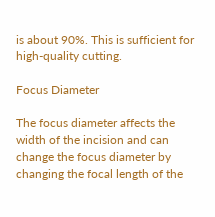is about 90%. This is sufficient for high-quality cutting.

Focus Diameter

The focus diameter affects the width of the incision and can change the focus diameter by changing the focal length of the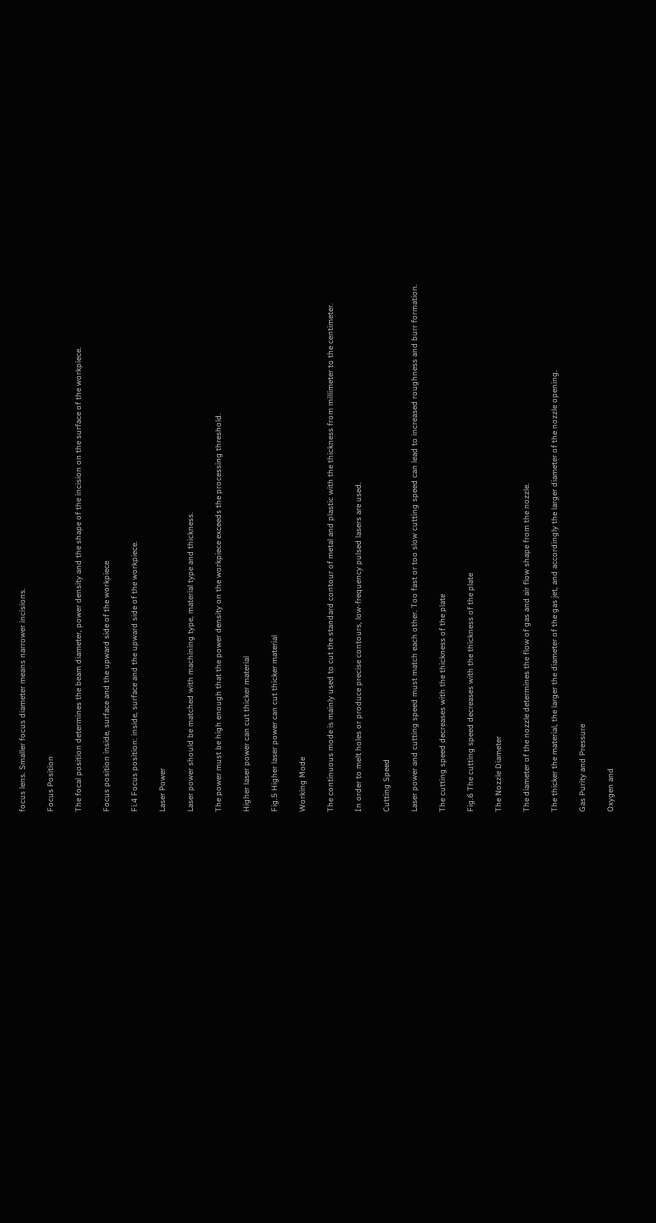focus lens. Smaller focus diameter means narrower incisions.

Focus Position

The focal position determines the beam diameter, power density and the shape of the incision on the surface of the workpiece.

Focus position inside, surface and the upward side of the workpiece

Fi.4 Focus position: inside, surface and the upward side of the workpiece.

Laser Power

Laser power should be matched with machining type, material type and thickness.

The power must be high enough that the power density on the workpiece exceeds the processing threshold.

Higher laser power can cut thicker material

Fig.5 Higher laser power can cut thicker material

Working Mode

The continuous mode is mainly used to cut the standard contour of metal and plastic with the thickness from millimeter to the centimeter.

In order to melt holes or produce precise contours, low-frequency pulsed lasers are used.

Cutting Speed

Laser power and cutting speed must match each other. Too fast or too slow cutting speed can lead to increased roughness and burr formation.

The cutting speed decreases with the thickness of the plate

Fig.6 The cutting speed decreases with the thickness of the plate

The Nozzle Diameter

The diameter of the nozzle determines the flow of gas and air flow shape from the nozzle.

The thicker the material, the larger the diameter of the gas jet, and accordingly the larger diameter of the nozzle opening.

Gas Purity and Pressure

Oxygen and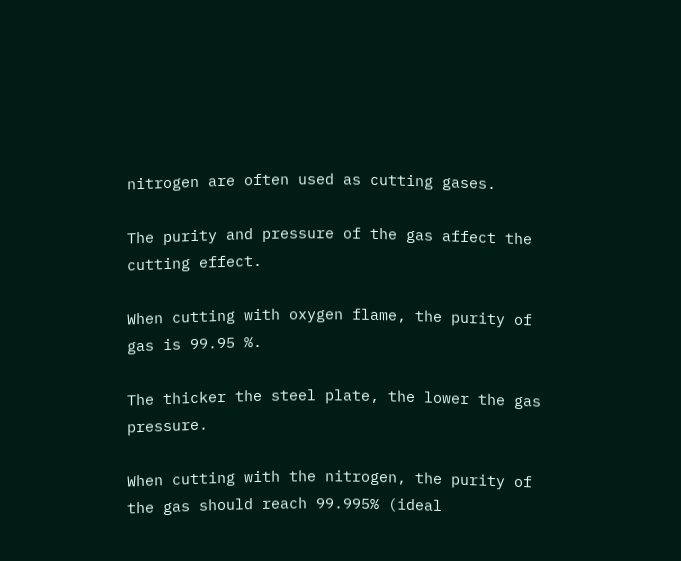nitrogen are often used as cutting gases.

The purity and pressure of the gas affect the cutting effect.

When cutting with oxygen flame, the purity of gas is 99.95 %.

The thicker the steel plate, the lower the gas pressure.

When cutting with the nitrogen, the purity of the gas should reach 99.995% (ideal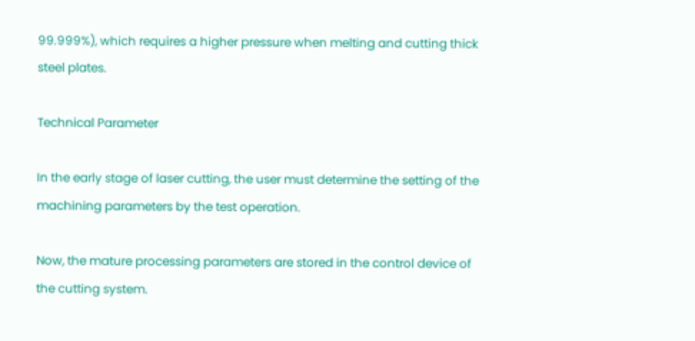99.999%), which requires a higher pressure when melting and cutting thick steel plates.

Technical Parameter

In the early stage of laser cutting, the user must determine the setting of the machining parameters by the test operation.

Now, the mature processing parameters are stored in the control device of the cutting system.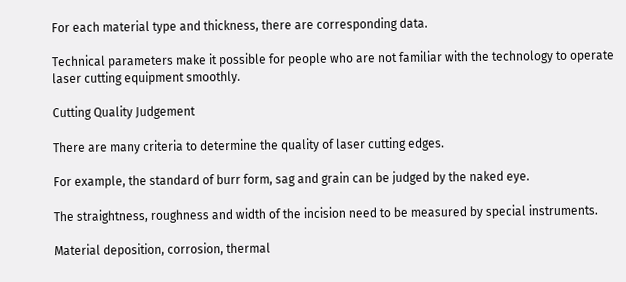For each material type and thickness, there are corresponding data.

Technical parameters make it possible for people who are not familiar with the technology to operate laser cutting equipment smoothly.

Cutting Quality Judgement

There are many criteria to determine the quality of laser cutting edges.

For example, the standard of burr form, sag and grain can be judged by the naked eye.

The straightness, roughness and width of the incision need to be measured by special instruments.

Material deposition, corrosion, thermal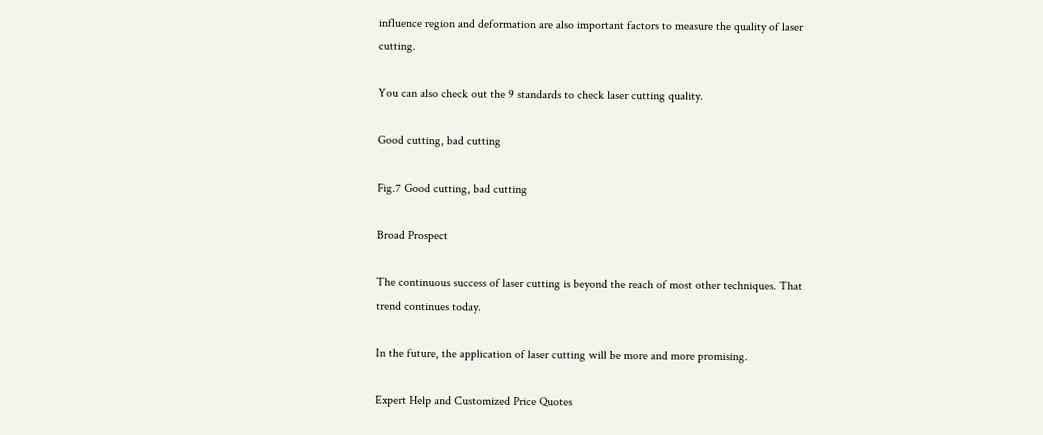influence region and deformation are also important factors to measure the quality of laser cutting.

You can also check out the 9 standards to check laser cutting quality.

Good cutting, bad cutting

Fig.7 Good cutting, bad cutting

Broad Prospect

The continuous success of laser cutting is beyond the reach of most other techniques. That trend continues today.

In the future, the application of laser cutting will be more and more promising.

Expert Help and Customized Price Quotes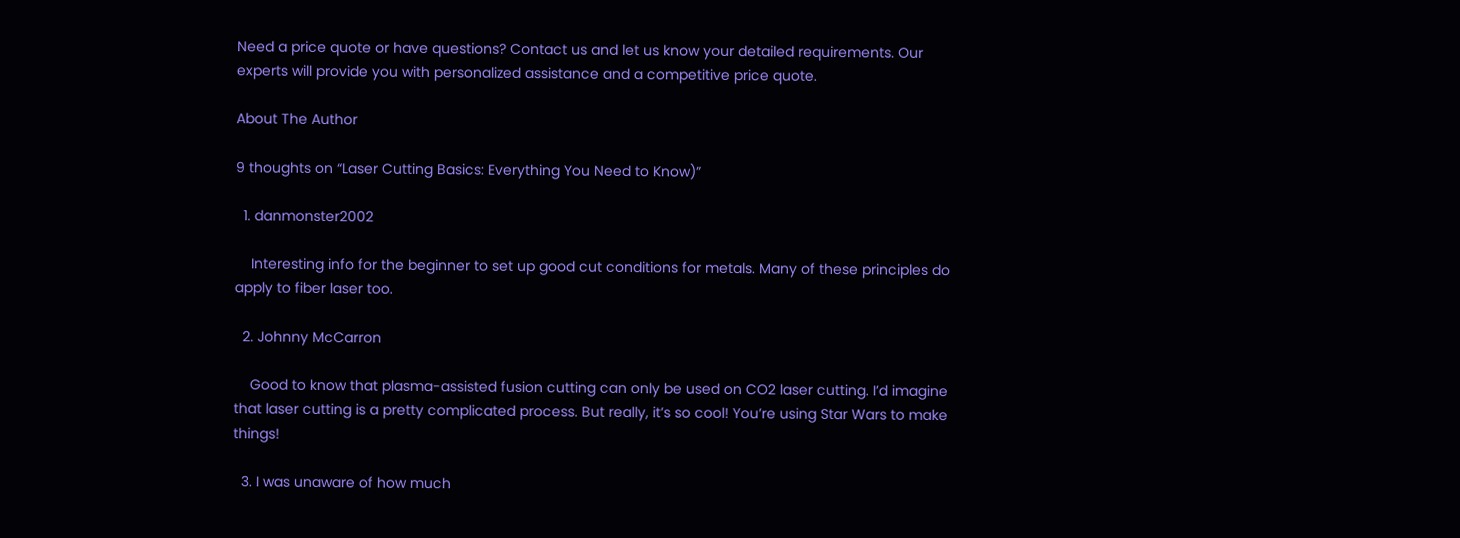Need a price quote or have questions? Contact us and let us know your detailed requirements. Our experts will provide you with personalized assistance and a competitive price quote.

About The Author

9 thoughts on “Laser Cutting Basics: Everything You Need to Know)”

  1. danmonster2002

    Interesting info for the beginner to set up good cut conditions for metals. Many of these principles do apply to fiber laser too.

  2. Johnny McCarron

    Good to know that plasma-assisted fusion cutting can only be used on CO2 laser cutting. I’d imagine that laser cutting is a pretty complicated process. But really, it’s so cool! You’re using Star Wars to make things!

  3. I was unaware of how much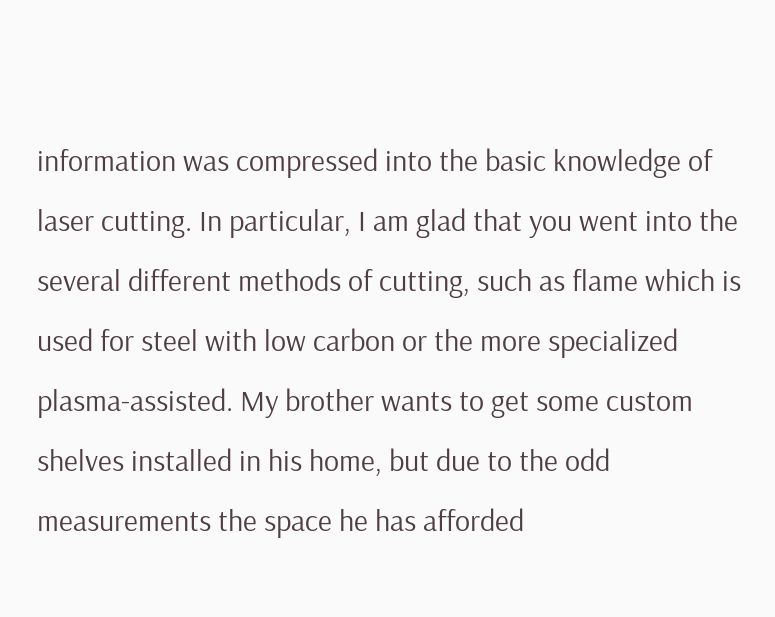information was compressed into the basic knowledge of laser cutting. In particular, I am glad that you went into the several different methods of cutting, such as flame which is used for steel with low carbon or the more specialized plasma-assisted. My brother wants to get some custom shelves installed in his home, but due to the odd measurements the space he has afforded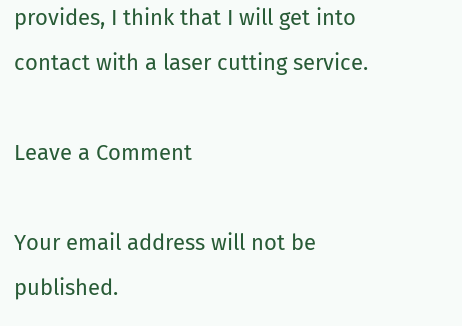provides, I think that I will get into contact with a laser cutting service.

Leave a Comment

Your email address will not be published.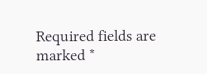Required fields are marked *